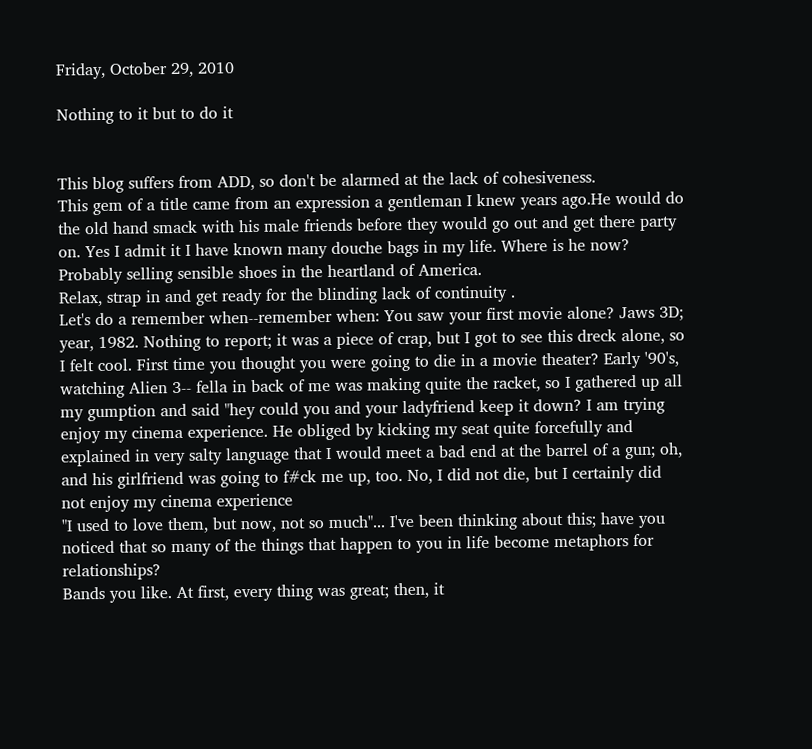Friday, October 29, 2010

Nothing to it but to do it


This blog suffers from ADD, so don't be alarmed at the lack of cohesiveness.
This gem of a title came from an expression a gentleman I knew years ago.He would do the old hand smack with his male friends before they would go out and get there party on. Yes I admit it I have known many douche bags in my life. Where is he now? Probably selling sensible shoes in the heartland of America.
Relax, strap in and get ready for the blinding lack of continuity .
Let's do a remember when--remember when: You saw your first movie alone? Jaws 3D; year, 1982. Nothing to report; it was a piece of crap, but I got to see this dreck alone, so I felt cool. First time you thought you were going to die in a movie theater? Early '90's, watching Alien 3-- fella in back of me was making quite the racket, so I gathered up all my gumption and said "hey could you and your ladyfriend keep it down? I am trying enjoy my cinema experience. He obliged by kicking my seat quite forcefully and explained in very salty language that I would meet a bad end at the barrel of a gun; oh, and his girlfriend was going to f#ck me up, too. No, I did not die, but I certainly did not enjoy my cinema experience
"I used to love them, but now, not so much"... I've been thinking about this; have you noticed that so many of the things that happen to you in life become metaphors for relationships?
Bands you like. At first, every thing was great; then, it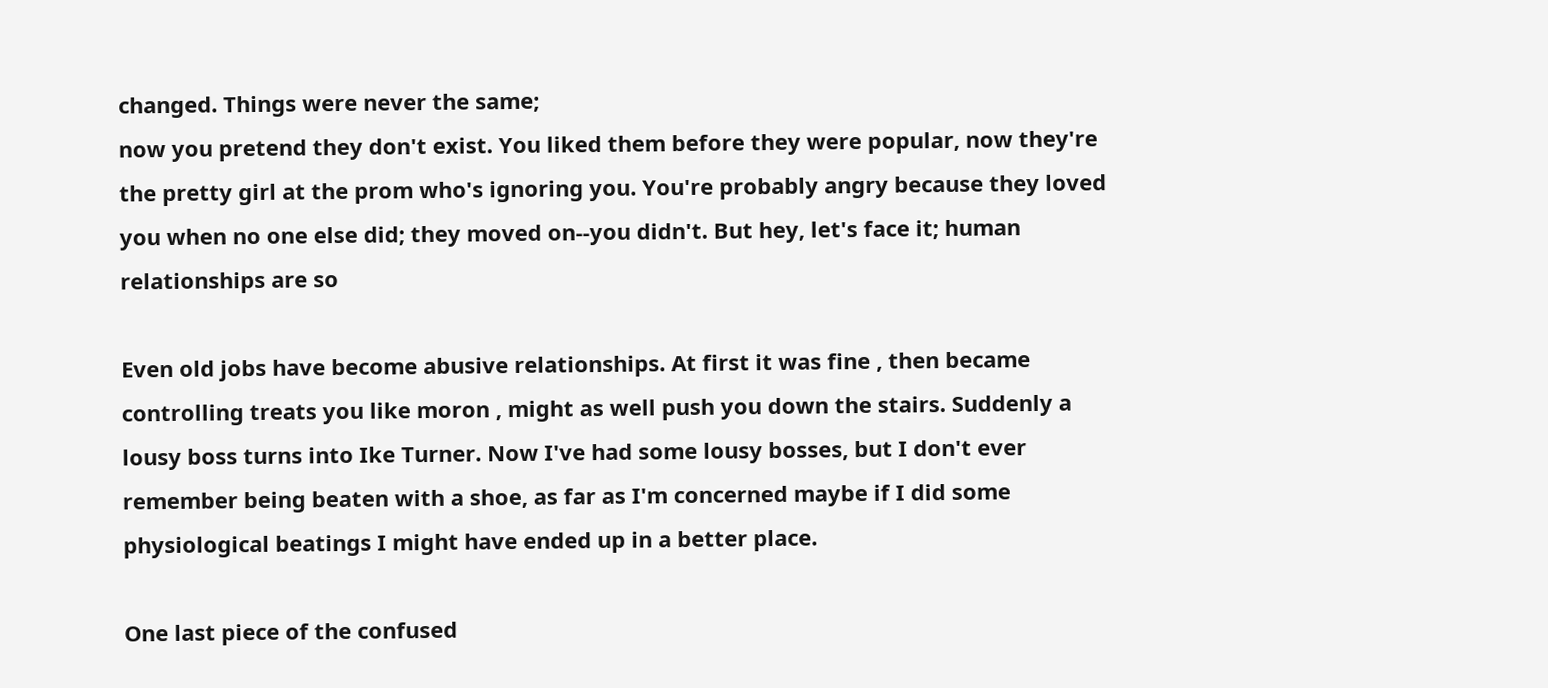changed. Things were never the same;
now you pretend they don't exist. You liked them before they were popular, now they're the pretty girl at the prom who's ignoring you. You're probably angry because they loved you when no one else did; they moved on--you didn't. But hey, let's face it; human relationships are so

Even old jobs have become abusive relationships. At first it was fine , then became controlling treats you like moron , might as well push you down the stairs. Suddenly a lousy boss turns into Ike Turner. Now I've had some lousy bosses, but I don't ever remember being beaten with a shoe, as far as I'm concerned maybe if I did some physiological beatings I might have ended up in a better place.

One last piece of the confused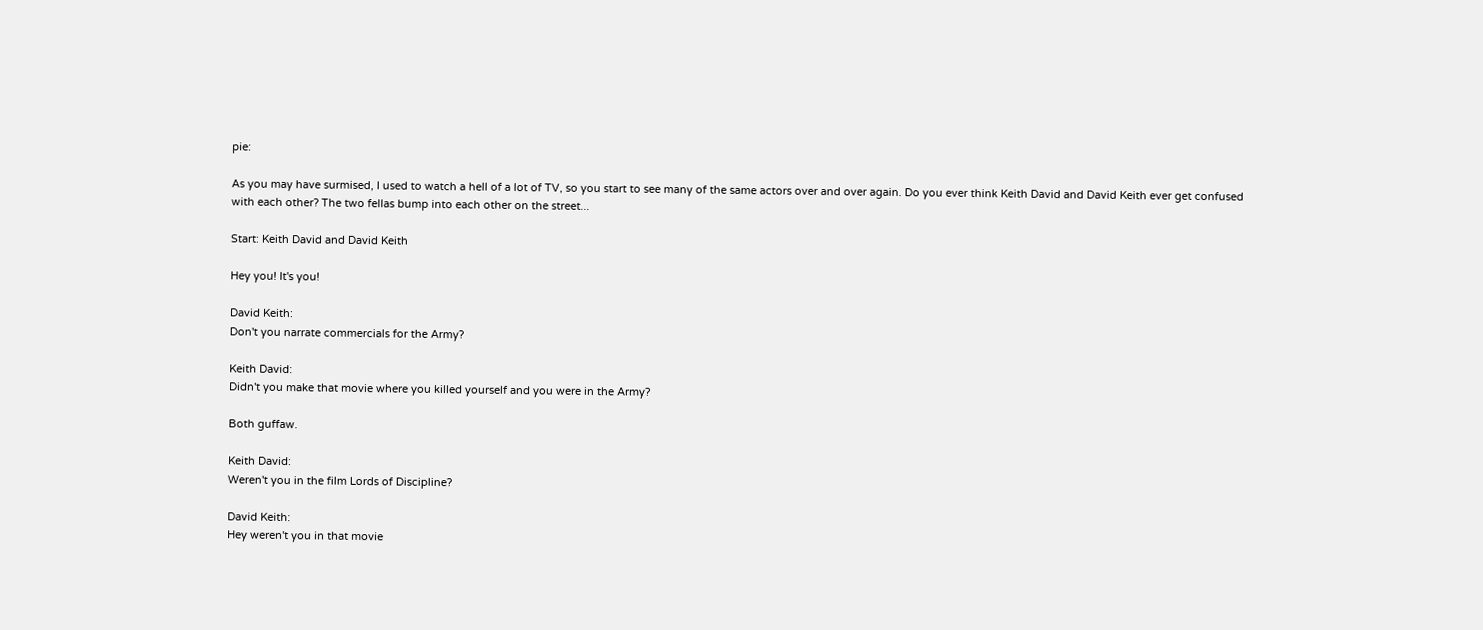pie:

As you may have surmised, I used to watch a hell of a lot of TV, so you start to see many of the same actors over and over again. Do you ever think Keith David and David Keith ever get confused
with each other? The two fellas bump into each other on the street...

Start: Keith David and David Keith

Hey you! It's you!

David Keith:
Don't you narrate commercials for the Army?

Keith David:
Didn't you make that movie where you killed yourself and you were in the Army?

Both guffaw.

Keith David:
Weren't you in the film Lords of Discipline?

David Keith:
Hey weren't you in that movie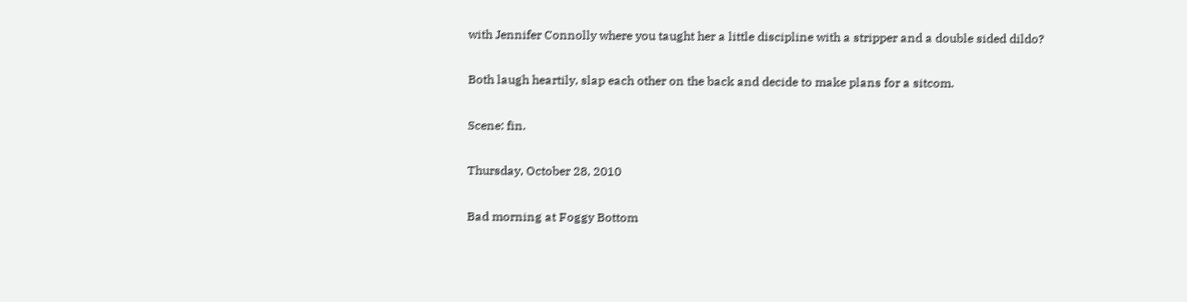with Jennifer Connolly where you taught her a little discipline with a stripper and a double sided dildo?

Both laugh heartily, slap each other on the back and decide to make plans for a sitcom.

Scene: fin.

Thursday, October 28, 2010

Bad morning at Foggy Bottom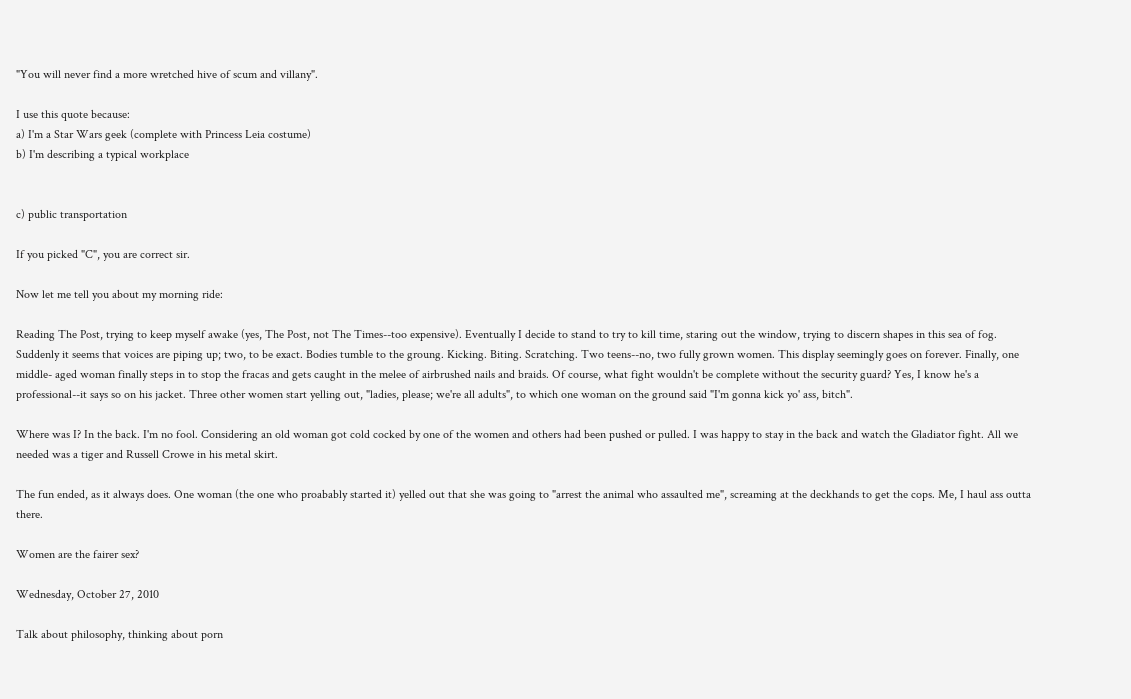"You will never find a more wretched hive of scum and villany".

I use this quote because:
a) I'm a Star Wars geek (complete with Princess Leia costume)
b) I'm describing a typical workplace


c) public transportation

If you picked "C", you are correct sir.

Now let me tell you about my morning ride:

Reading The Post, trying to keep myself awake (yes, The Post, not The Times--too expensive). Eventually I decide to stand to try to kill time, staring out the window, trying to discern shapes in this sea of fog. Suddenly it seems that voices are piping up; two, to be exact. Bodies tumble to the groung. Kicking. Biting. Scratching. Two teens--no, two fully grown women. This display seemingly goes on forever. Finally, one middle- aged woman finally steps in to stop the fracas and gets caught in the melee of airbrushed nails and braids. Of course, what fight wouldn't be complete without the security guard? Yes, I know he's a professional--it says so on his jacket. Three other women start yelling out, "ladies, please; we're all adults", to which one woman on the ground said "I'm gonna kick yo' ass, bitch".

Where was I? In the back. I'm no fool. Considering an old woman got cold cocked by one of the women and others had been pushed or pulled. I was happy to stay in the back and watch the Gladiator fight. All we needed was a tiger and Russell Crowe in his metal skirt.

The fun ended, as it always does. One woman (the one who proabably started it) yelled out that she was going to "arrest the animal who assaulted me", screaming at the deckhands to get the cops. Me, I haul ass outta there.

Women are the fairer sex?

Wednesday, October 27, 2010

Talk about philosophy, thinking about porn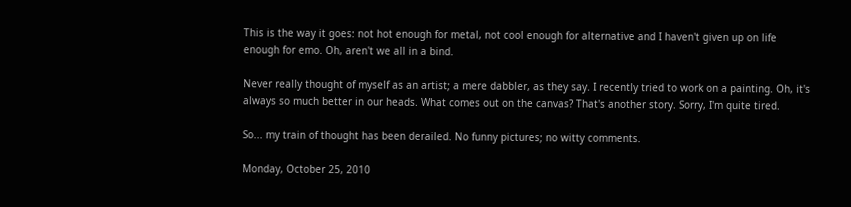This is the way it goes: not hot enough for metal, not cool enough for alternative and I haven't given up on life enough for emo. Oh, aren't we all in a bind.

Never really thought of myself as an artist; a mere dabbler, as they say. I recently tried to work on a painting. Oh, it's always so much better in our heads. What comes out on the canvas? That's another story. Sorry, I'm quite tired.

So... my train of thought has been derailed. No funny pictures; no witty comments.

Monday, October 25, 2010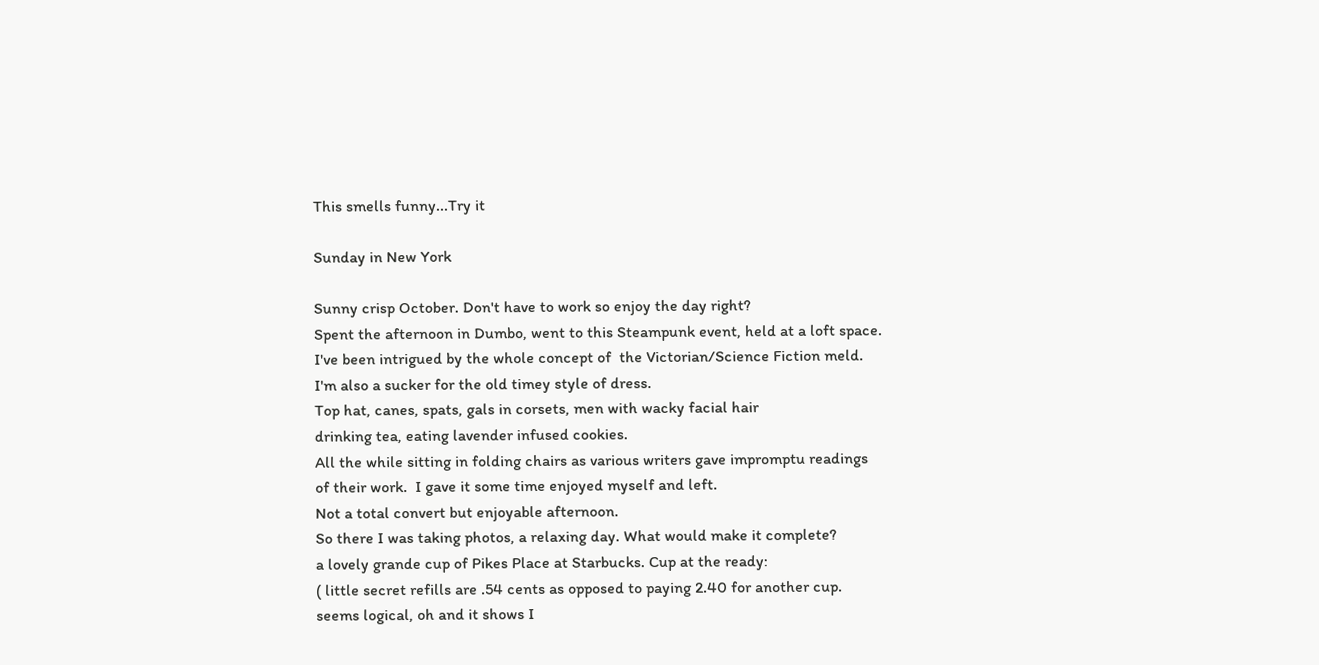This smells funny...Try it

Sunday in New York

Sunny crisp October. Don't have to work so enjoy the day right?
Spent the afternoon in Dumbo, went to this Steampunk event, held at a loft space.
I've been intrigued by the whole concept of  the Victorian/Science Fiction meld.
I'm also a sucker for the old timey style of dress.
Top hat, canes, spats, gals in corsets, men with wacky facial hair
drinking tea, eating lavender infused cookies.
All the while sitting in folding chairs as various writers gave impromptu readings
of their work.  I gave it some time enjoyed myself and left.
Not a total convert but enjoyable afternoon.
So there I was taking photos, a relaxing day. What would make it complete?
a lovely grande cup of Pikes Place at Starbucks. Cup at the ready:
( little secret refills are .54 cents as opposed to paying 2.40 for another cup.
seems logical, oh and it shows I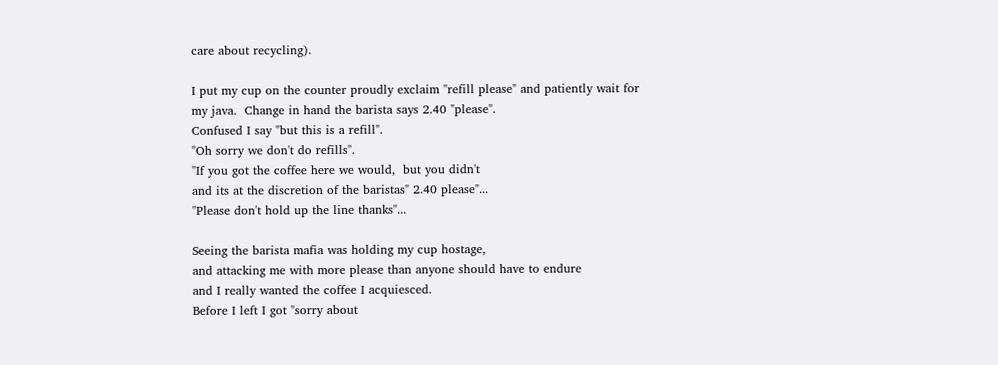care about recycling).

I put my cup on the counter proudly exclaim "refill please" and patiently wait for
my java.  Change in hand the barista says 2.40 "please".
Confused I say "but this is a refill".
"Oh sorry we don't do refills".
"If you got the coffee here we would,  but you didn't
and its at the discretion of the baristas" 2.40 please"...
"Please don't hold up the line thanks"...

Seeing the barista mafia was holding my cup hostage,
and attacking me with more please than anyone should have to endure
and I really wanted the coffee I acquiesced.
Before I left I got "sorry about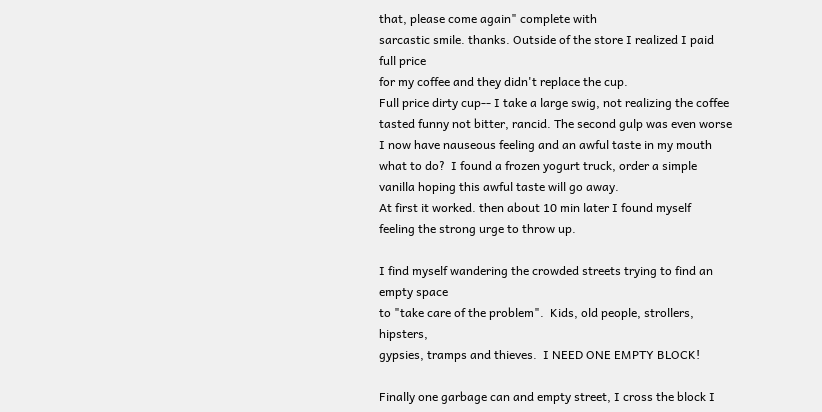that, please come again" complete with
sarcastic smile. thanks. Outside of the store I realized I paid full price
for my coffee and they didn't replace the cup.
Full price dirty cup-- I take a large swig, not realizing the coffee
tasted funny not bitter, rancid. The second gulp was even worse
I now have nauseous feeling and an awful taste in my mouth
what to do?  I found a frozen yogurt truck, order a simple
vanilla hoping this awful taste will go away.
At first it worked. then about 10 min later I found myself
feeling the strong urge to throw up.

I find myself wandering the crowded streets trying to find an empty space
to "take care of the problem".  Kids, old people, strollers, hipsters,
gypsies, tramps and thieves.  I NEED ONE EMPTY BLOCK!

Finally one garbage can and empty street, I cross the block I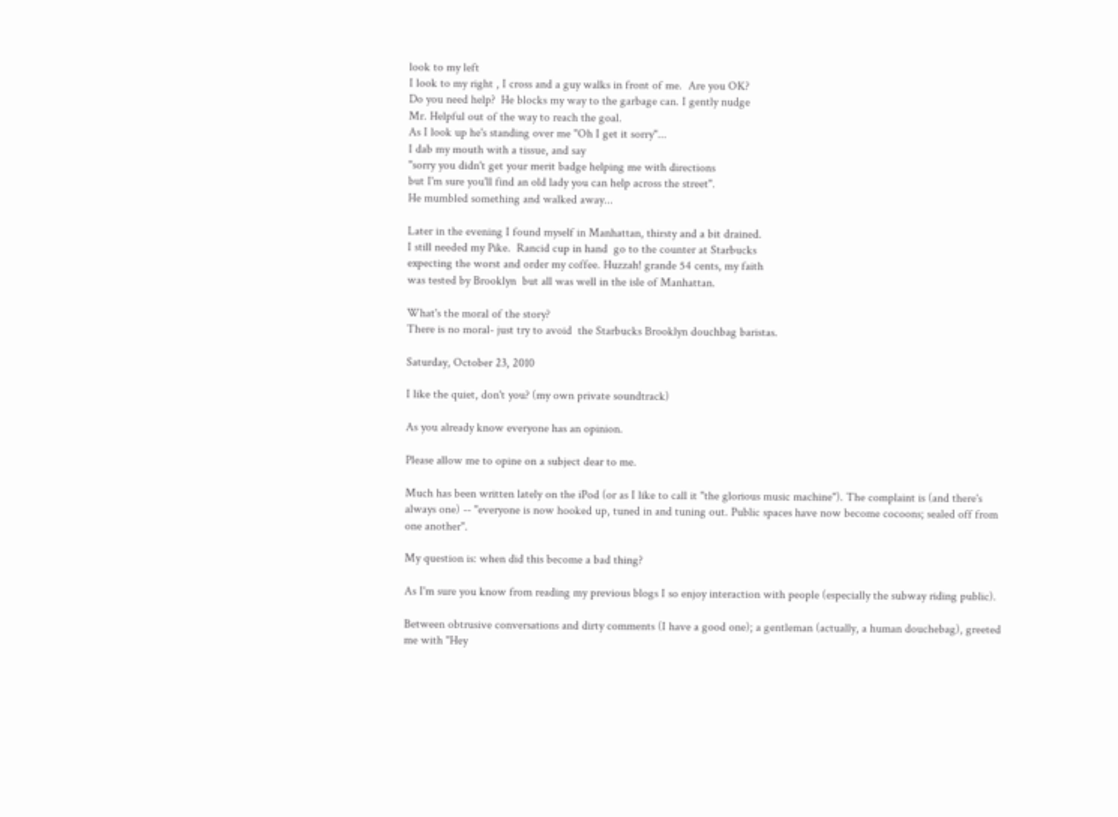look to my left
I look to my right , I cross and a guy walks in front of me.  Are you OK?
Do you need help?  He blocks my way to the garbage can. I gently nudge
Mr. Helpful out of the way to reach the goal.
As I look up he's standing over me "Oh I get it sorry"...
I dab my mouth with a tissue, and say
"sorry you didn't get your merit badge helping me with directions
but I'm sure you'll find an old lady you can help across the street".
He mumbled something and walked away...

Later in the evening I found myself in Manhattan, thirsty and a bit drained.
I still needed my Pike.  Rancid cup in hand  go to the counter at Starbucks
expecting the worst and order my coffee. Huzzah! grande 54 cents, my faith
was tested by Brooklyn  but all was well in the isle of Manhattan.

What's the moral of the story?
There is no moral- just try to avoid  the Starbucks Brooklyn douchbag baristas.

Saturday, October 23, 2010

I like the quiet, don't you? (my own private soundtrack)

As you already know everyone has an opinion.

Please allow me to opine on a subject dear to me.

Much has been written lately on the iPod (or as I like to call it "the glorious music machine"). The complaint is (and there's always one) -- "everyone is now hooked up, tuned in and tuning out. Public spaces have now become cocoons; sealed off from one another".

My question is: when did this become a bad thing?

As I'm sure you know from reading my previous blogs I so enjoy interaction with people (especially the subway riding public).

Between obtrusive conversations and dirty comments (I have a good one); a gentleman (actually, a human douchebag), greeted me with "Hey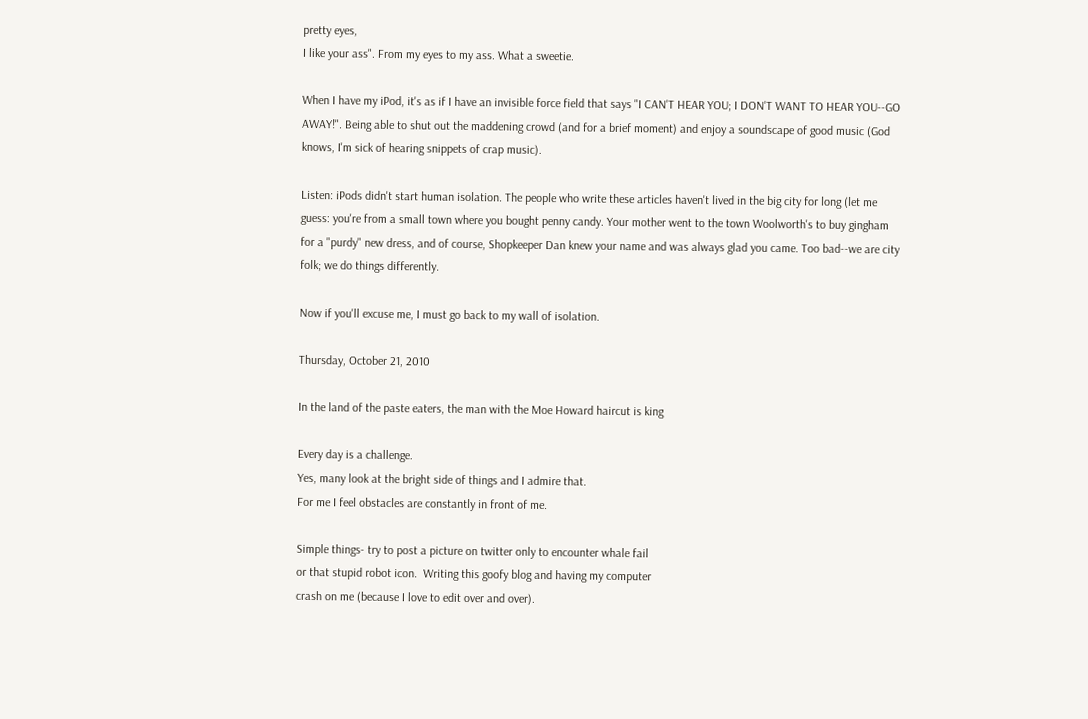pretty eyes,
I like your ass". From my eyes to my ass. What a sweetie.

When I have my iPod, it's as if I have an invisible force field that says "I CAN'T HEAR YOU; I DON'T WANT TO HEAR YOU--GO AWAY!". Being able to shut out the maddening crowd (and for a brief moment) and enjoy a soundscape of good music (God knows, I'm sick of hearing snippets of crap music).

Listen: iPods didn't start human isolation. The people who write these articles haven't lived in the big city for long (let me guess: you're from a small town where you bought penny candy. Your mother went to the town Woolworth's to buy gingham for a "purdy" new dress, and of course, Shopkeeper Dan knew your name and was always glad you came. Too bad--we are city folk; we do things differently.

Now if you'll excuse me, I must go back to my wall of isolation.

Thursday, October 21, 2010

In the land of the paste eaters, the man with the Moe Howard haircut is king

Every day is a challenge.
Yes, many look at the bright side of things and I admire that.
For me I feel obstacles are constantly in front of me.

Simple things- try to post a picture on twitter only to encounter whale fail
or that stupid robot icon.  Writing this goofy blog and having my computer
crash on me (because I love to edit over and over).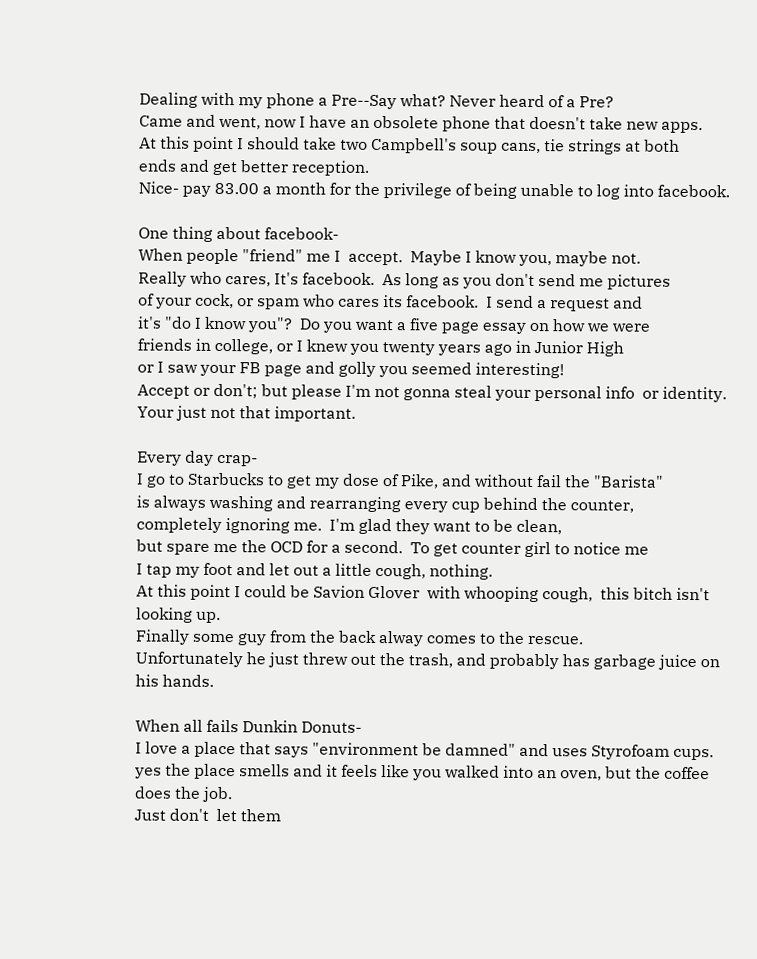Dealing with my phone a Pre--Say what? Never heard of a Pre?
Came and went, now I have an obsolete phone that doesn't take new apps.
At this point I should take two Campbell's soup cans, tie strings at both
ends and get better reception.
Nice- pay 83.00 a month for the privilege of being unable to log into facebook.

One thing about facebook-
When people "friend" me I  accept.  Maybe I know you, maybe not.
Really who cares, It's facebook.  As long as you don't send me pictures
of your cock, or spam who cares its facebook.  I send a request and
it's "do I know you"?  Do you want a five page essay on how we were
friends in college, or I knew you twenty years ago in Junior High
or I saw your FB page and golly you seemed interesting!
Accept or don't; but please I'm not gonna steal your personal info  or identity.
Your just not that important.

Every day crap-
I go to Starbucks to get my dose of Pike, and without fail the "Barista"
is always washing and rearranging every cup behind the counter,
completely ignoring me.  I'm glad they want to be clean,
but spare me the OCD for a second.  To get counter girl to notice me
I tap my foot and let out a little cough, nothing.
At this point I could be Savion Glover  with whooping cough,  this bitch isn't looking up.
Finally some guy from the back alway comes to the rescue.
Unfortunately he just threw out the trash, and probably has garbage juice on his hands.

When all fails Dunkin Donuts-
I love a place that says "environment be damned" and uses Styrofoam cups.
yes the place smells and it feels like you walked into an oven, but the coffee does the job.
Just don't  let them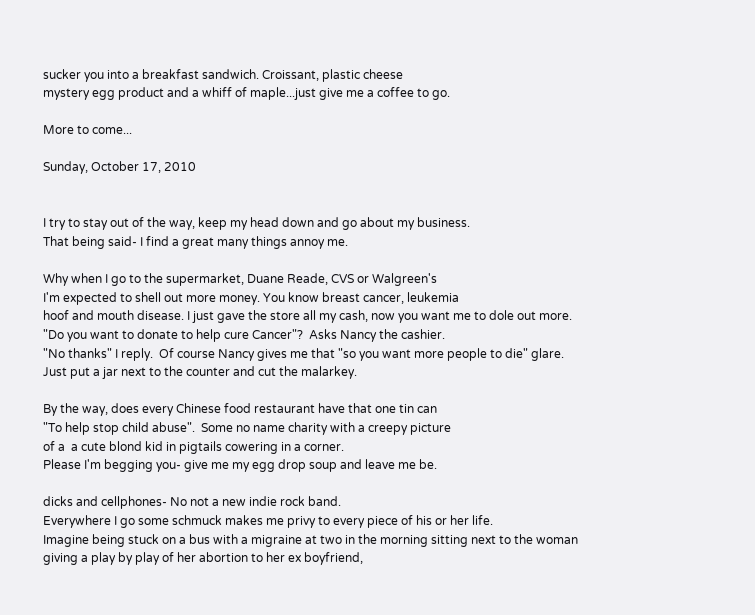sucker you into a breakfast sandwich. Croissant, plastic cheese
mystery egg product and a whiff of maple...just give me a coffee to go.

More to come...

Sunday, October 17, 2010


I try to stay out of the way, keep my head down and go about my business.
That being said- I find a great many things annoy me.

Why when I go to the supermarket, Duane Reade, CVS or Walgreen's
I'm expected to shell out more money. You know breast cancer, leukemia
hoof and mouth disease. I just gave the store all my cash, now you want me to dole out more.
"Do you want to donate to help cure Cancer"?  Asks Nancy the cashier.
"No thanks" I reply.  Of course Nancy gives me that "so you want more people to die" glare.
Just put a jar next to the counter and cut the malarkey.

By the way, does every Chinese food restaurant have that one tin can
"To help stop child abuse".  Some no name charity with a creepy picture
of a  a cute blond kid in pigtails cowering in a corner.
Please I'm begging you- give me my egg drop soup and leave me be.

dicks and cellphones- No not a new indie rock band.
Everywhere I go some schmuck makes me privy to every piece of his or her life.
Imagine being stuck on a bus with a migraine at two in the morning sitting next to the woman
giving a play by play of her abortion to her ex boyfriend,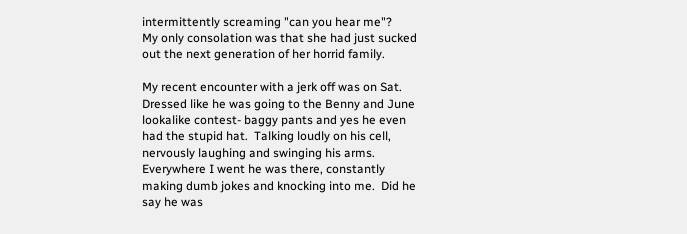intermittently screaming "can you hear me"?
My only consolation was that she had just sucked out the next generation of her horrid family.

My recent encounter with a jerk off was on Sat.  Dressed like he was going to the Benny and June  lookalike contest- baggy pants and yes he even had the stupid hat.  Talking loudly on his cell, nervously laughing and swinging his arms.  Everywhere I went he was there, constantly making dumb jokes and knocking into me.  Did he say he was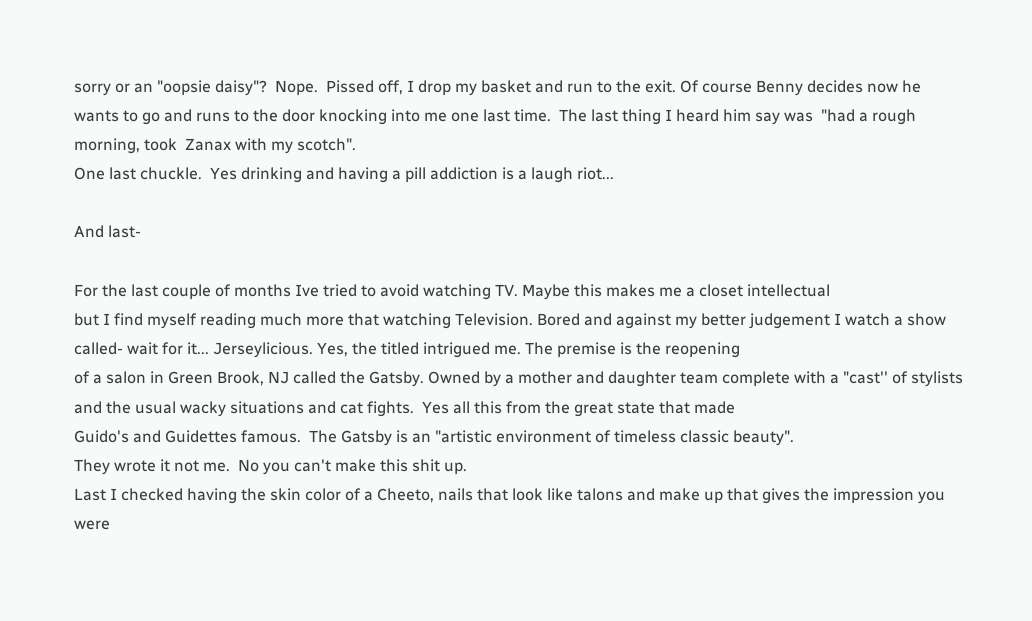sorry or an "oopsie daisy"?  Nope.  Pissed off, I drop my basket and run to the exit. Of course Benny decides now he wants to go and runs to the door knocking into me one last time.  The last thing I heard him say was  "had a rough morning, took  Zanax with my scotch".
One last chuckle.  Yes drinking and having a pill addiction is a laugh riot...

And last-

For the last couple of months Ive tried to avoid watching TV. Maybe this makes me a closet intellectual
but I find myself reading much more that watching Television. Bored and against my better judgement I watch a show called- wait for it... Jerseylicious. Yes, the titled intrigued me. The premise is the reopening
of a salon in Green Brook, NJ called the Gatsby. Owned by a mother and daughter team complete with a "cast'' of stylists and the usual wacky situations and cat fights.  Yes all this from the great state that made
Guido's and Guidettes famous.  The Gatsby is an "artistic environment of timeless classic beauty".
They wrote it not me.  No you can't make this shit up.
Last I checked having the skin color of a Cheeto, nails that look like talons and make up that gives the impression you were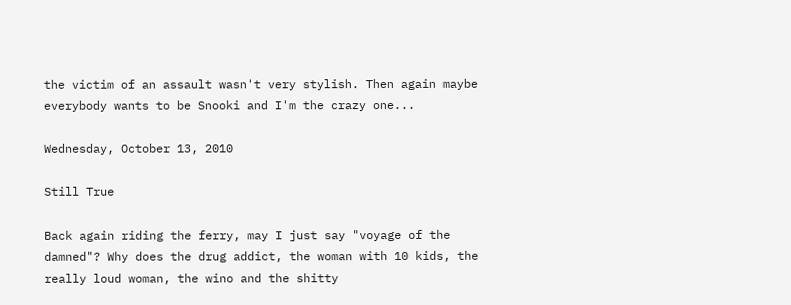the victim of an assault wasn't very stylish. Then again maybe everybody wants to be Snooki and I'm the crazy one...

Wednesday, October 13, 2010

Still True

Back again riding the ferry, may I just say "voyage of the damned"? Why does the drug addict, the woman with 10 kids, the really loud woman, the wino and the shitty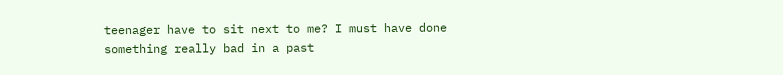teenager have to sit next to me? I must have done something really bad in a past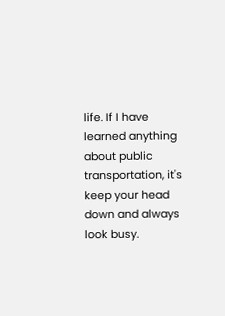life. If I have learned anything about public transportation, it's keep your head down and always look busy.